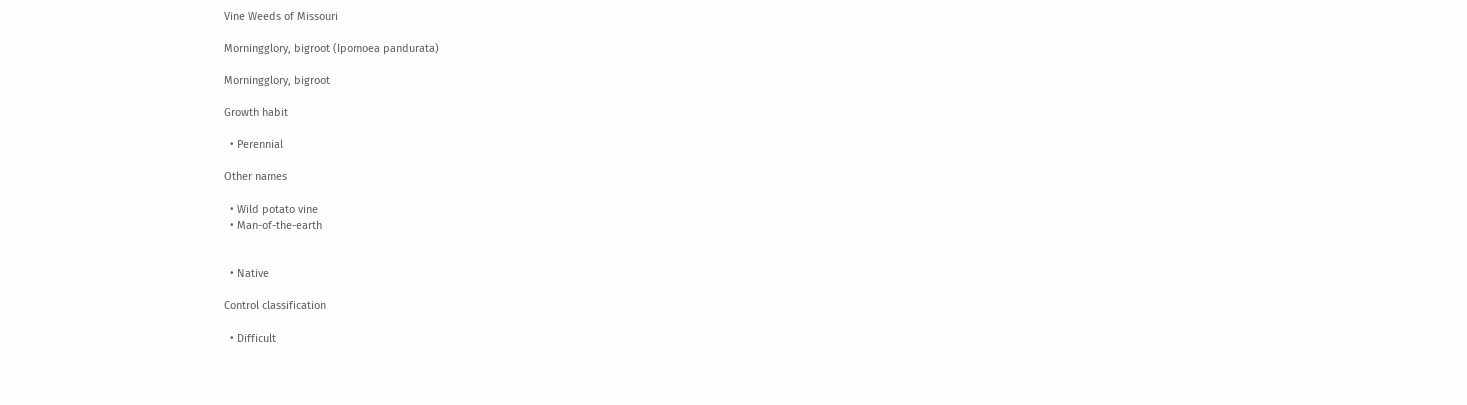Vine Weeds of Missouri

Morningglory, bigroot (Ipomoea pandurata)

Morningglory, bigroot

Growth habit

  • Perennial

Other names

  • Wild potato vine
  • Man-of-the-earth


  • Native

Control classification

  • Difficult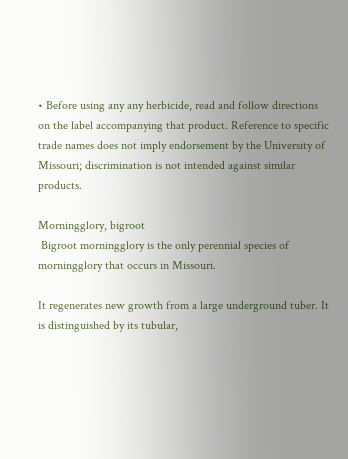• Before using any any herbicide, read and follow directions on the label accompanying that product. Reference to specific trade names does not imply endorsement by the University of Missouri; discrimination is not intended against similar products.

Morningglory, bigroot
 Bigroot morningglory is the only perennial species of morningglory that occurs in Missouri.

It regenerates new growth from a large underground tuber. It is distinguished by its tubular,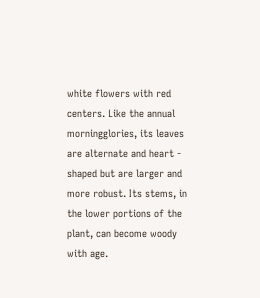white flowers with red centers. Like the annual morningglories, its leaves are alternate and heart - shaped but are larger and more robust. Its stems, in the lower portions of the plant, can become woody with age.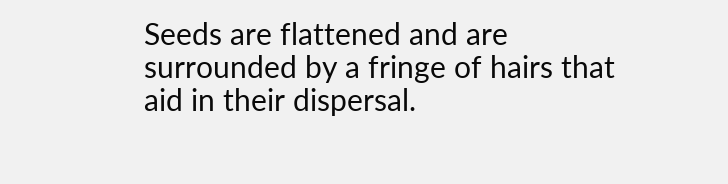Seeds are flattened and are surrounded by a fringe of hairs that aid in their dispersal.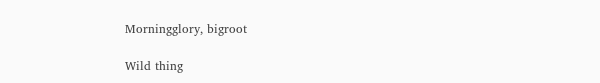Morningglory, bigroot

Wild thing